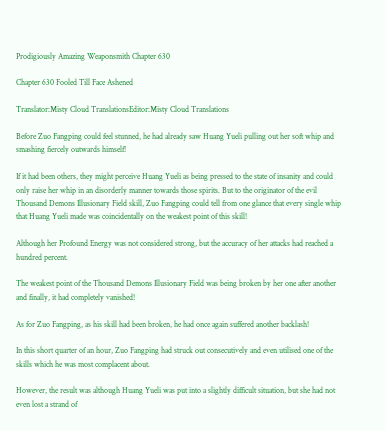Prodigiously Amazing Weaponsmith Chapter 630

Chapter 630 Fooled Till Face Ashened

Translator:Misty Cloud TranslationsEditor:Misty Cloud Translations

Before Zuo Fangping could feel stunned, he had already saw Huang Yueli pulling out her soft whip and smashing fiercely outwards himself!

If it had been others, they might perceive Huang Yueli as being pressed to the state of insanity and could only raise her whip in an disorderly manner towards those spirits. But to the originator of the evil Thousand Demons Illusionary Field skill, Zuo Fangping could tell from one glance that every single whip that Huang Yueli made was coincidentally on the weakest point of this skill!

Although her Profound Energy was not considered strong, but the accuracy of her attacks had reached a hundred percent.

The weakest point of the Thousand Demons Illusionary Field was being broken by her one after another and finally, it had completely vanished!

As for Zuo Fangping, as his skill had been broken, he had once again suffered another backlash!

In this short quarter of an hour, Zuo Fangping had struck out consecutively and even utilised one of the skills which he was most complacent about.

However, the result was although Huang Yueli was put into a slightly difficult situation, but she had not even lost a strand of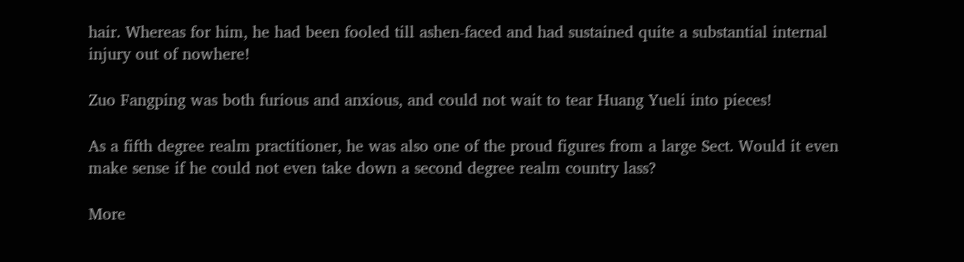hair. Whereas for him, he had been fooled till ashen-faced and had sustained quite a substantial internal injury out of nowhere!

Zuo Fangping was both furious and anxious, and could not wait to tear Huang Yueli into pieces!

As a fifth degree realm practitioner, he was also one of the proud figures from a large Sect. Would it even make sense if he could not even take down a second degree realm country lass?

More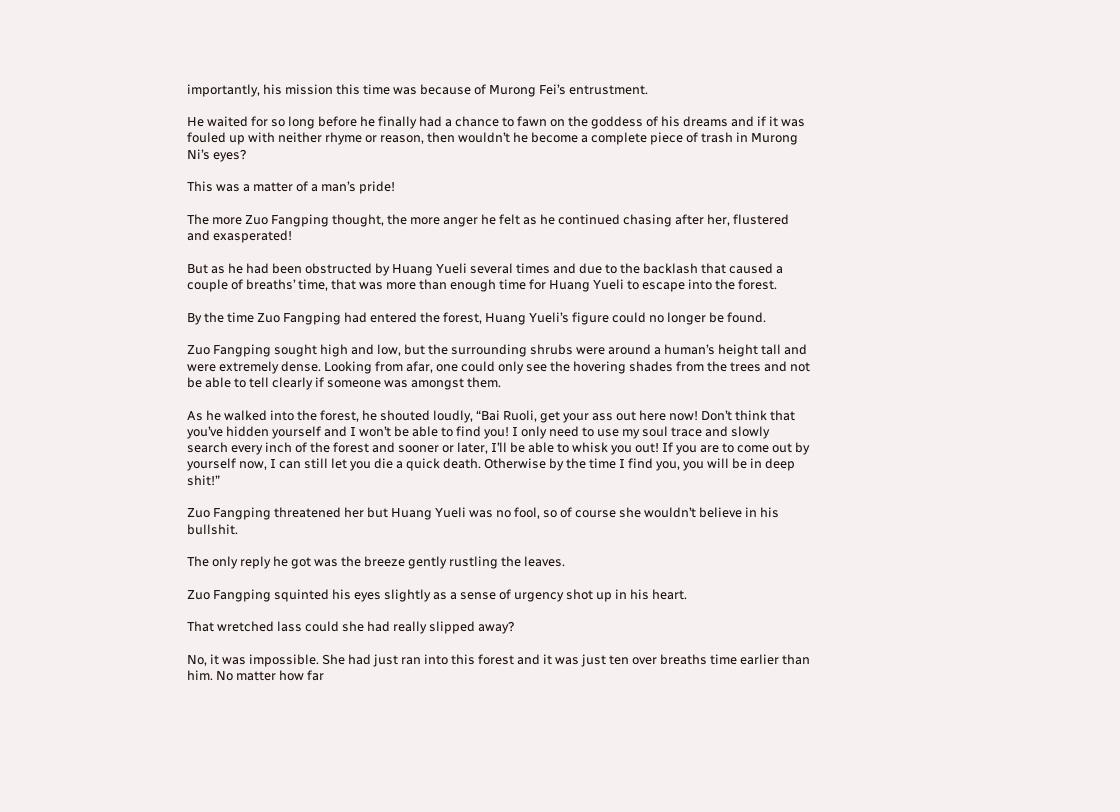importantly, his mission this time was because of Murong Fei’s entrustment.

He waited for so long before he finally had a chance to fawn on the goddess of his dreams and if it was fouled up with neither rhyme or reason, then wouldn’t he become a complete piece of trash in Murong Ni’s eyes?

This was a matter of a man’s pride!

The more Zuo Fangping thought, the more anger he felt as he continued chasing after her, flustered and exasperated!

But as he had been obstructed by Huang Yueli several times and due to the backlash that caused a couple of breaths’ time, that was more than enough time for Huang Yueli to escape into the forest.

By the time Zuo Fangping had entered the forest, Huang Yueli’s figure could no longer be found.

Zuo Fangping sought high and low, but the surrounding shrubs were around a human’s height tall and were extremely dense. Looking from afar, one could only see the hovering shades from the trees and not be able to tell clearly if someone was amongst them.

As he walked into the forest, he shouted loudly, “Bai Ruoli, get your ass out here now! Don’t think that you’ve hidden yourself and I won’t be able to find you! I only need to use my soul trace and slowly search every inch of the forest and sooner or later, I’ll be able to whisk you out! If you are to come out by yourself now, I can still let you die a quick death. Otherwise by the time I find you, you will be in deep shit!”

Zuo Fangping threatened her but Huang Yueli was no fool, so of course she wouldn’t believe in his bullshit.

The only reply he got was the breeze gently rustling the leaves.

Zuo Fangping squinted his eyes slightly as a sense of urgency shot up in his heart.

That wretched lass could she had really slipped away?

No, it was impossible. She had just ran into this forest and it was just ten over breaths time earlier than him. No matter how far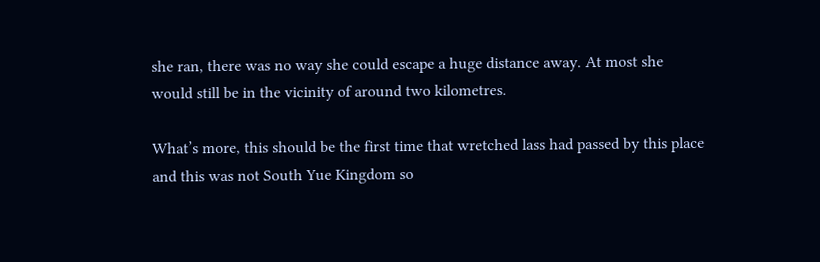she ran, there was no way she could escape a huge distance away. At most she would still be in the vicinity of around two kilometres.

What’s more, this should be the first time that wretched lass had passed by this place and this was not South Yue Kingdom so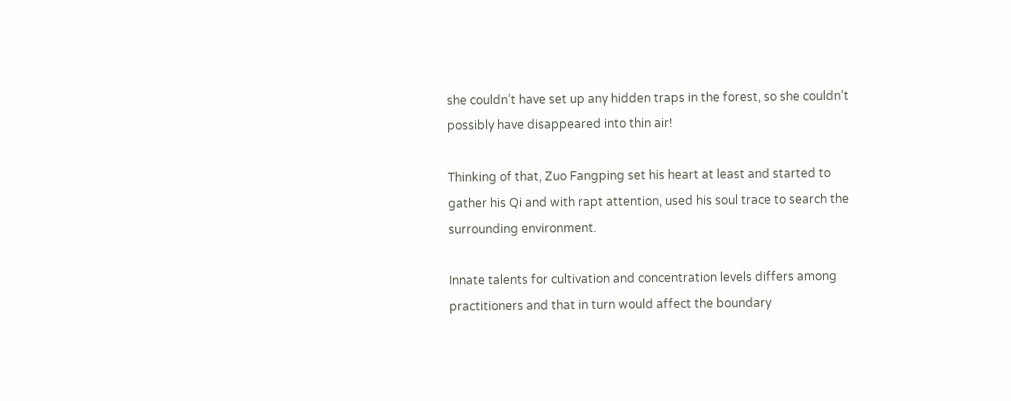she couldn’t have set up any hidden traps in the forest, so she couldn’t possibly have disappeared into thin air!

Thinking of that, Zuo Fangping set his heart at least and started to gather his Qi and with rapt attention, used his soul trace to search the surrounding environment.

Innate talents for cultivation and concentration levels differs among practitioners and that in turn would affect the boundary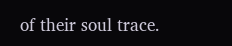of their soul trace.